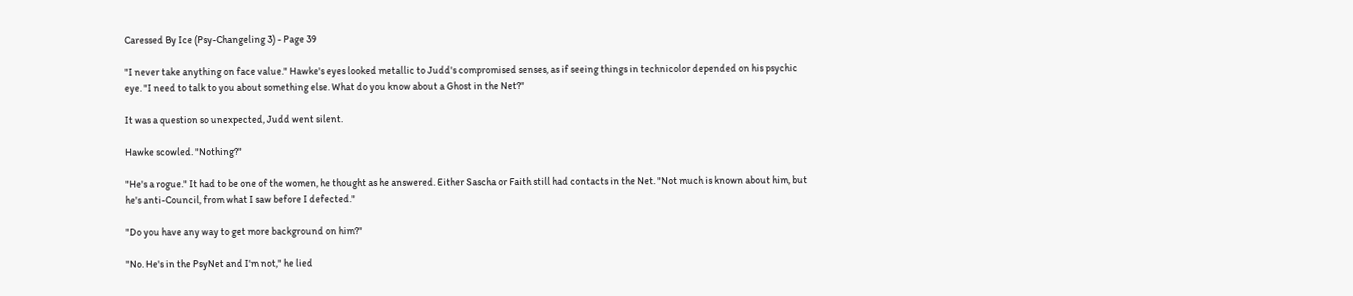Caressed By Ice (Psy-Changeling 3) - Page 39

"I never take anything on face value." Hawke's eyes looked metallic to Judd's compromised senses, as if seeing things in technicolor depended on his psychic eye. "I need to talk to you about something else. What do you know about a Ghost in the Net?"

It was a question so unexpected, Judd went silent.

Hawke scowled. "Nothing?"

"He's a rogue." It had to be one of the women, he thought as he answered. Either Sascha or Faith still had contacts in the Net. "Not much is known about him, but he's anti-Council, from what I saw before I defected."

"Do you have any way to get more background on him?"

"No. He's in the PsyNet and I'm not," he lied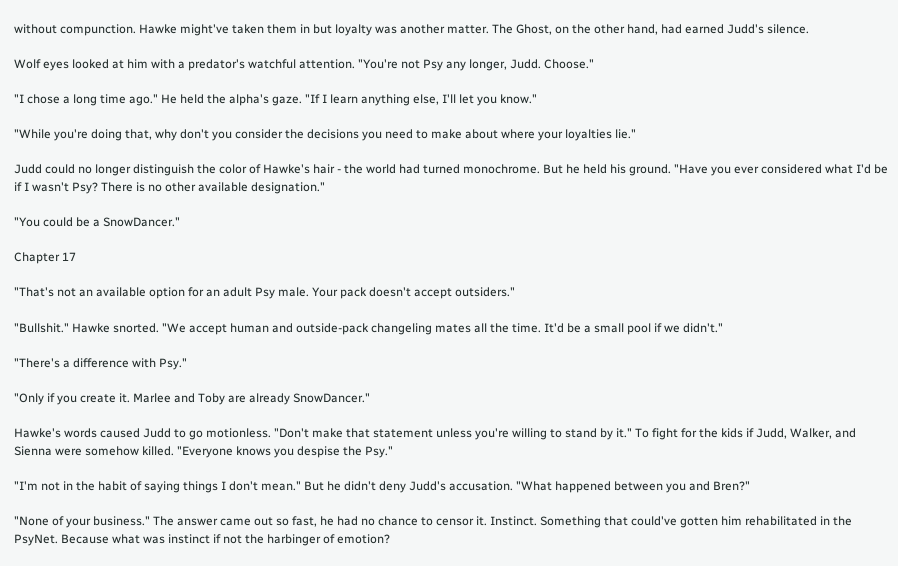without compunction. Hawke might've taken them in but loyalty was another matter. The Ghost, on the other hand, had earned Judd's silence.

Wolf eyes looked at him with a predator's watchful attention. "You're not Psy any longer, Judd. Choose."

"I chose a long time ago." He held the alpha's gaze. "If I learn anything else, I'll let you know."

"While you're doing that, why don't you consider the decisions you need to make about where your loyalties lie."

Judd could no longer distinguish the color of Hawke's hair - the world had turned monochrome. But he held his ground. "Have you ever considered what I'd be if I wasn't Psy? There is no other available designation."

"You could be a SnowDancer."

Chapter 17

"That's not an available option for an adult Psy male. Your pack doesn't accept outsiders."

"Bullshit." Hawke snorted. "We accept human and outside-pack changeling mates all the time. It'd be a small pool if we didn't."

"There's a difference with Psy."

"Only if you create it. Marlee and Toby are already SnowDancer."

Hawke's words caused Judd to go motionless. "Don't make that statement unless you're willing to stand by it." To fight for the kids if Judd, Walker, and Sienna were somehow killed. "Everyone knows you despise the Psy."

"I'm not in the habit of saying things I don't mean." But he didn't deny Judd's accusation. "What happened between you and Bren?"

"None of your business." The answer came out so fast, he had no chance to censor it. Instinct. Something that could've gotten him rehabilitated in the PsyNet. Because what was instinct if not the harbinger of emotion?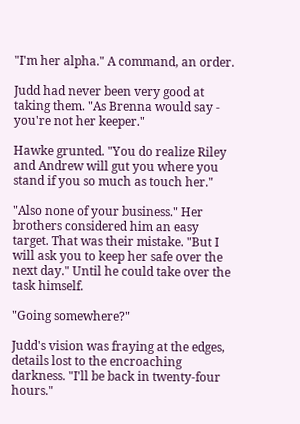"I'm her alpha." A command, an order.

Judd had never been very good at taking them. "As Brenna would say - you're not her keeper."

Hawke grunted. "You do realize Riley and Andrew will gut you where you stand if you so much as touch her."

"Also none of your business." Her brothers considered him an easy target. That was their mistake. "But I will ask you to keep her safe over the next day." Until he could take over the task himself.

"Going somewhere?"

Judd's vision was fraying at the edges, details lost to the encroaching darkness. "I'll be back in twenty-four hours."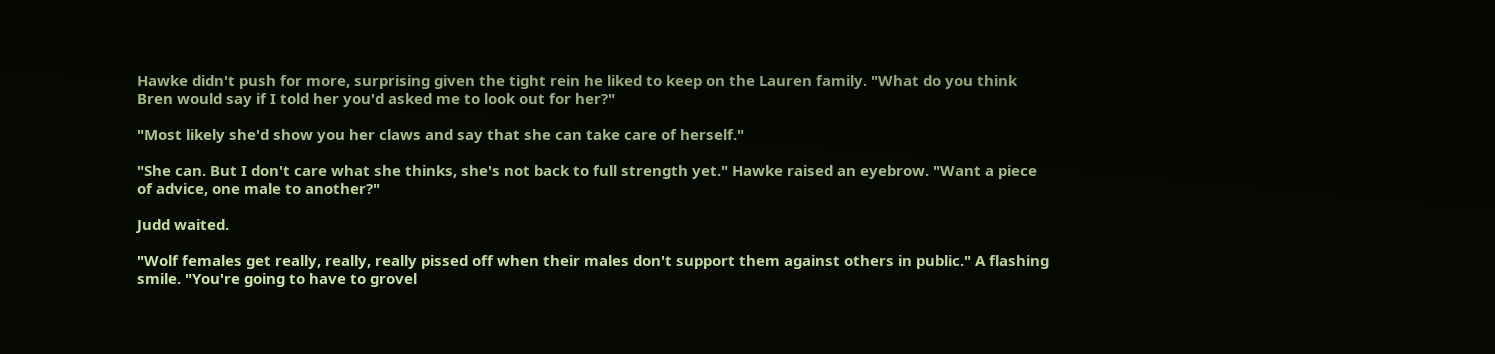Hawke didn't push for more, surprising given the tight rein he liked to keep on the Lauren family. "What do you think Bren would say if I told her you'd asked me to look out for her?"

"Most likely she'd show you her claws and say that she can take care of herself."

"She can. But I don't care what she thinks, she's not back to full strength yet." Hawke raised an eyebrow. "Want a piece of advice, one male to another?"

Judd waited.

"Wolf females get really, really, really pissed off when their males don't support them against others in public." A flashing smile. "You're going to have to grovel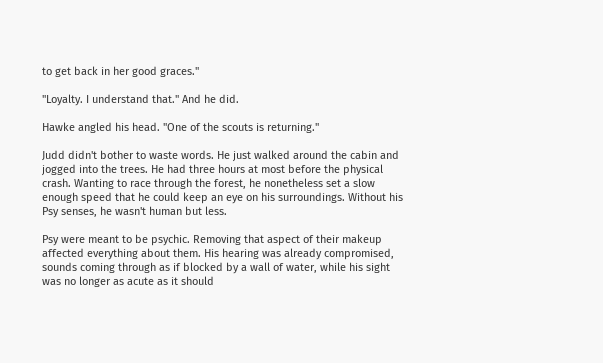to get back in her good graces."

"Loyalty. I understand that." And he did.

Hawke angled his head. "One of the scouts is returning."

Judd didn't bother to waste words. He just walked around the cabin and jogged into the trees. He had three hours at most before the physical crash. Wanting to race through the forest, he nonetheless set a slow enough speed that he could keep an eye on his surroundings. Without his Psy senses, he wasn't human but less.

Psy were meant to be psychic. Removing that aspect of their makeup affected everything about them. His hearing was already compromised, sounds coming through as if blocked by a wall of water, while his sight was no longer as acute as it should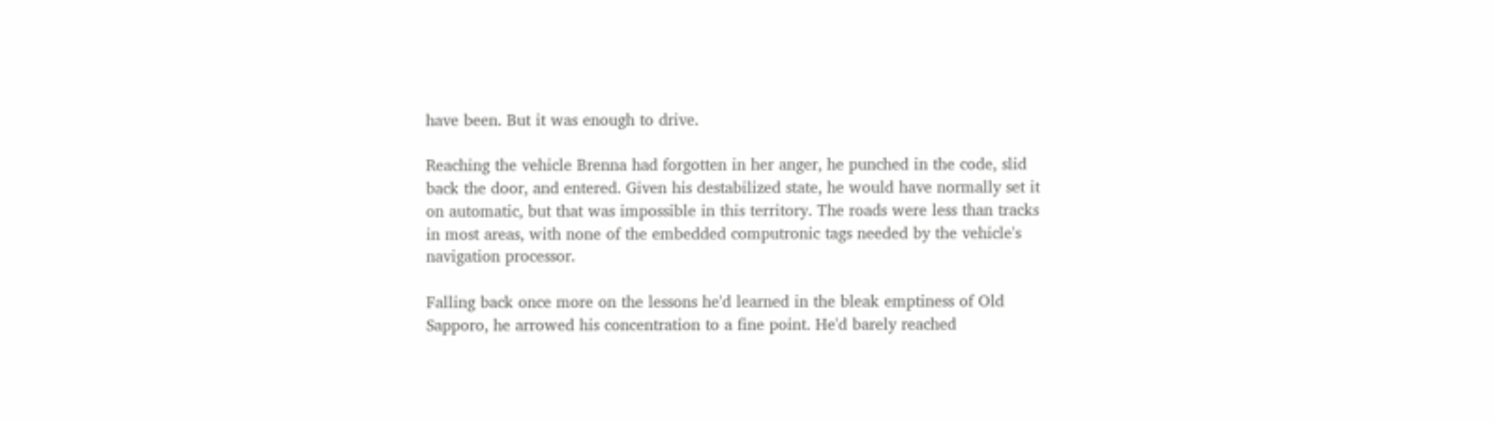have been. But it was enough to drive.

Reaching the vehicle Brenna had forgotten in her anger, he punched in the code, slid back the door, and entered. Given his destabilized state, he would have normally set it on automatic, but that was impossible in this territory. The roads were less than tracks in most areas, with none of the embedded computronic tags needed by the vehicle's navigation processor.

Falling back once more on the lessons he'd learned in the bleak emptiness of Old Sapporo, he arrowed his concentration to a fine point. He'd barely reached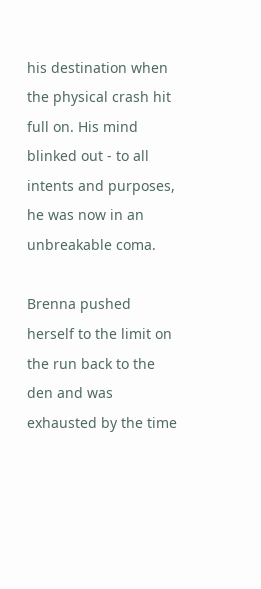his destination when the physical crash hit full on. His mind blinked out - to all intents and purposes, he was now in an unbreakable coma.

Brenna pushed herself to the limit on the run back to the den and was exhausted by the time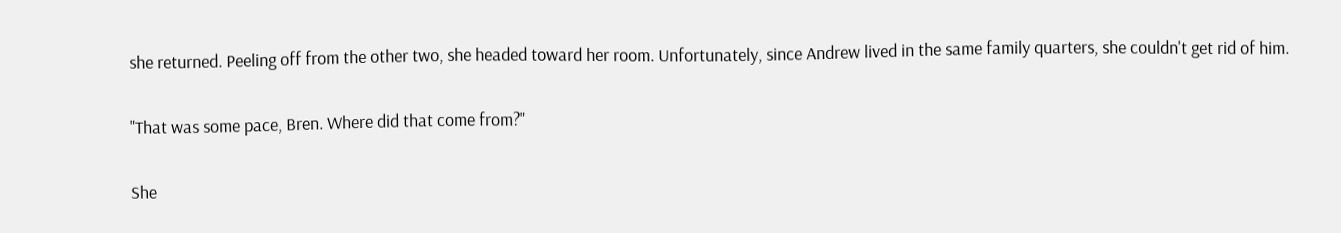she returned. Peeling off from the other two, she headed toward her room. Unfortunately, since Andrew lived in the same family quarters, she couldn't get rid of him.

"That was some pace, Bren. Where did that come from?"

She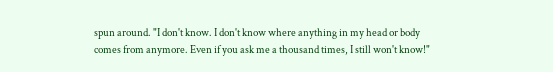spun around. "I don't know. I don't know where anything in my head or body comes from anymore. Even if you ask me a thousand times, I still won't know!"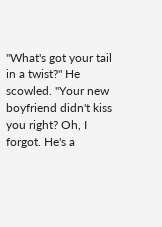"What's got your tail in a twist?" He scowled. "Your new boyfriend didn't kiss you right? Oh, I forgot. He's a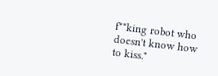f**king robot who doesn't know how to kiss."